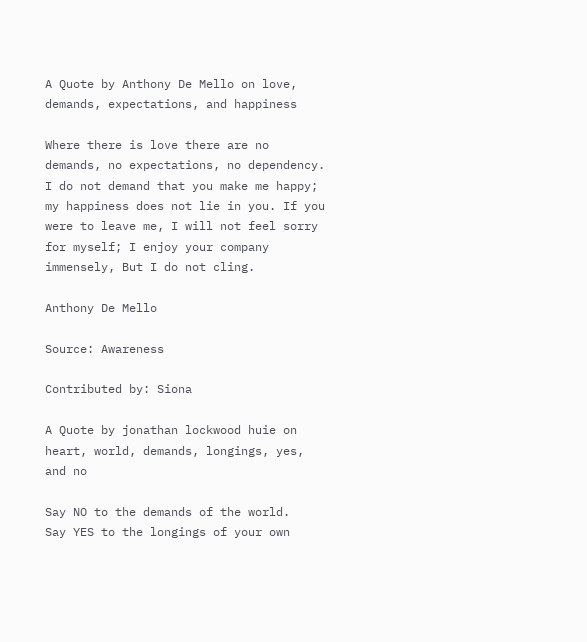A Quote by Anthony De Mello on love, demands, expectations, and happiness

Where there is love there are no demands, no expectations, no dependency. I do not demand that you make me happy; my happiness does not lie in you. If you were to leave me, I will not feel sorry for myself; I enjoy your company immensely, But I do not cling.

Anthony De Mello

Source: Awareness

Contributed by: Siona

A Quote by jonathan lockwood huie on heart, world, demands, longings, yes, and no

Say NO to the demands of the world.
Say YES to the longings of your own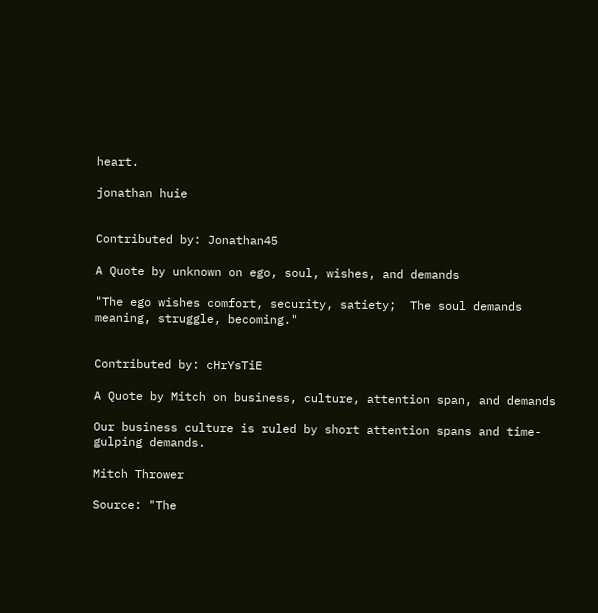heart.

jonathan huie


Contributed by: Jonathan45

A Quote by unknown on ego, soul, wishes, and demands

"The ego wishes comfort, security, satiety;  The soul demands meaning, struggle, becoming."


Contributed by: cHrYsTiE

A Quote by Mitch on business, culture, attention span, and demands

Our business culture is ruled by short attention spans and time-gulping demands.

Mitch Thrower

Source: "The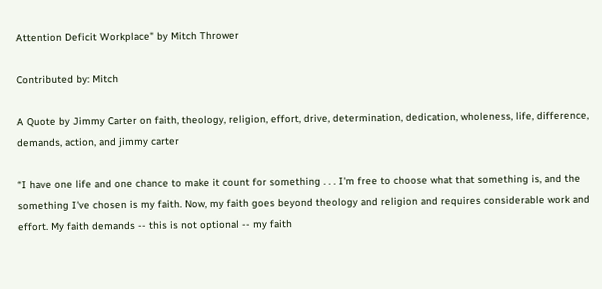Attention Deficit Workplace" by Mitch Thrower

Contributed by: Mitch

A Quote by Jimmy Carter on faith, theology, religion, effort, drive, determination, dedication, wholeness, life, difference, demands, action, and jimmy carter

“I have one life and one chance to make it count for something . . . I'm free to choose what that something is, and the something I've chosen is my faith. Now, my faith goes beyond theology and religion and requires considerable work and effort. My faith demands -- this is not optional -- my faith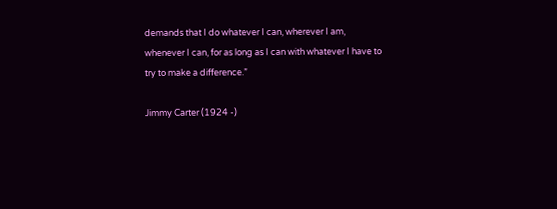demands that I do whatever I can, wherever I am, whenever I can, for as long as I can with whatever I have to try to make a difference.”

Jimmy Carter (1924 -)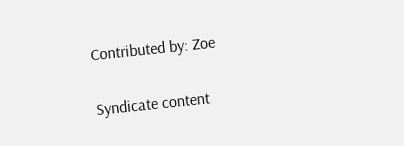Contributed by: Zoe

Syndicate content